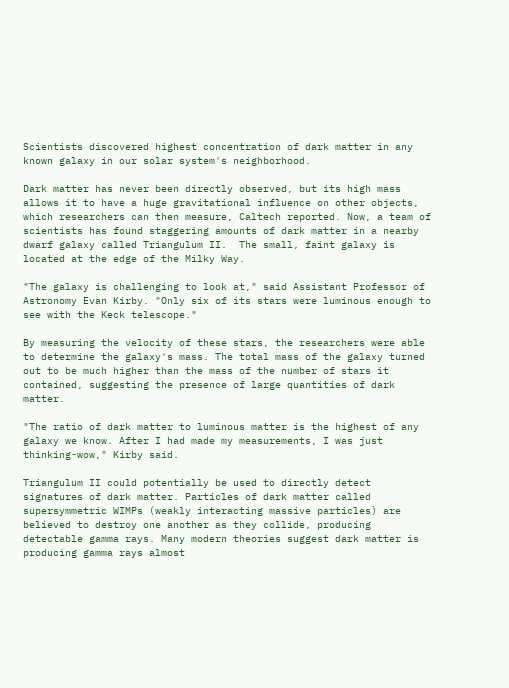Scientists discovered highest concentration of dark matter in any known galaxy in our solar system's neighborhood.

Dark matter has never been directly observed, but its high mass allows it to have a huge gravitational influence on other objects, which researchers can then measure, Caltech reported. Now, a team of scientists has found staggering amounts of dark matter in a nearby dwarf galaxy called Triangulum II.  The small, faint galaxy is located at the edge of the Milky Way.

"The galaxy is challenging to look at," said Assistant Professor of Astronomy Evan Kirby. "Only six of its stars were luminous enough to see with the Keck telescope."

By measuring the velocity of these stars, the researchers were able to determine the galaxy's mass. The total mass of the galaxy turned out to be much higher than the mass of the number of stars it contained, suggesting the presence of large quantities of dark matter.

"The ratio of dark matter to luminous matter is the highest of any galaxy we know. After I had made my measurements, I was just thinking-wow," Kirby said.

Triangulum II could potentially be used to directly detect signatures of dark matter. Particles of dark matter called supersymmetric WIMPs (weakly interacting massive particles) are believed to destroy one another as they collide, producing detectable gamma rays. Many modern theories suggest dark matter is producing gamma rays almost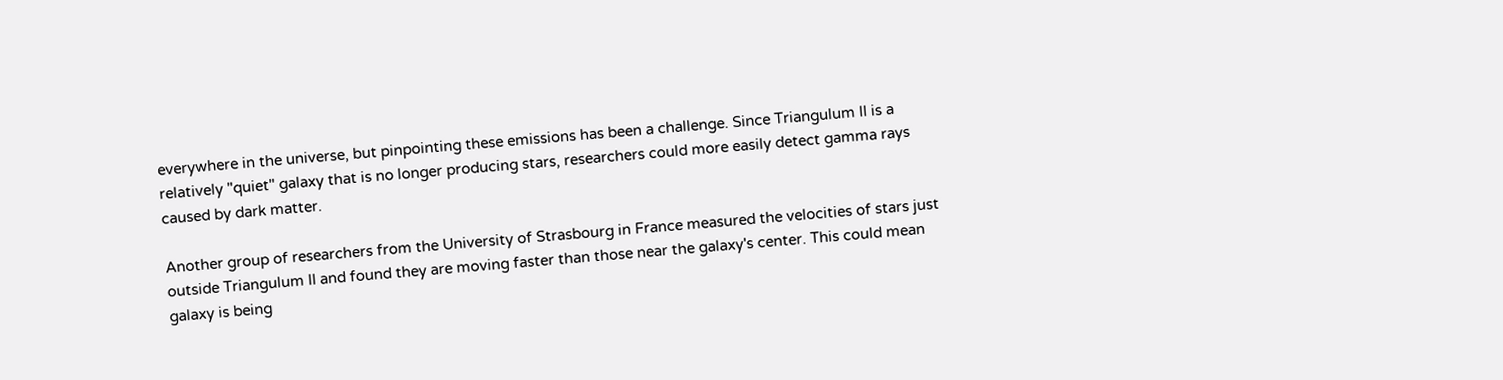everywhere in the universe, but pinpointing these emissions has been a challenge. Since Triangulum II is a relatively "quiet" galaxy that is no longer producing stars, researchers could more easily detect gamma rays caused by dark matter.

Another group of researchers from the University of Strasbourg in France measured the velocities of stars just outside Triangulum II and found they are moving faster than those near the galaxy's center. This could mean galaxy is being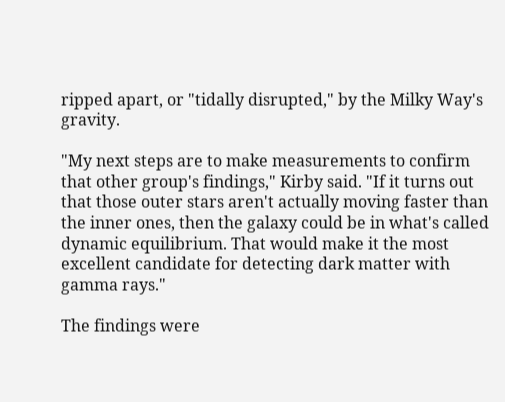ripped apart, or "tidally disrupted," by the Milky Way's gravity.

"My next steps are to make measurements to confirm that other group's findings," Kirby said. "If it turns out that those outer stars aren't actually moving faster than the inner ones, then the galaxy could be in what's called dynamic equilibrium. That would make it the most excellent candidate for detecting dark matter with gamma rays."

The findings were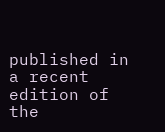published in a recent edition of the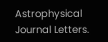Astrophysical Journal Letters.